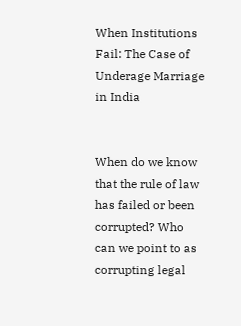When Institutions Fail: The Case of Underage Marriage in India


When do we know that the rule of law has failed or been corrupted? Who can we point to as corrupting legal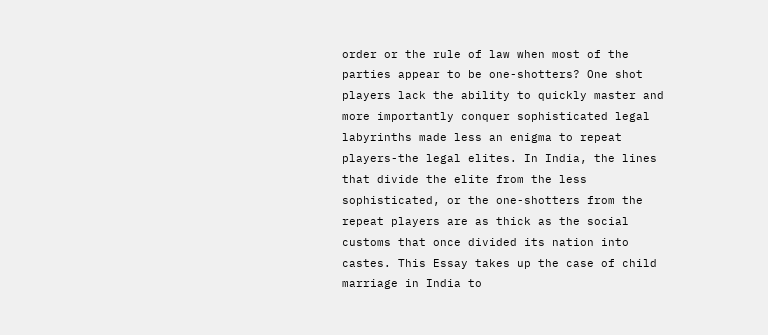order or the rule of law when most of the parties appear to be one-shotters? One shot players lack the ability to quickly master and more importantly conquer sophisticated legal labyrinths made less an enigma to repeat players-the legal elites. In India, the lines that divide the elite from the less sophisticated, or the one-shotters from the repeat players are as thick as the social customs that once divided its nation into castes. This Essay takes up the case of child marriage in India to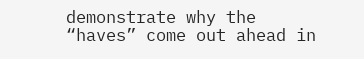demonstrate why the “haves” come out ahead in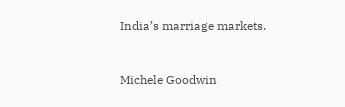India’s marriage markets.


Michele Goodwin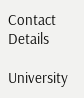Contact Details

University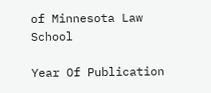of Minnesota Law School

Year Of Publication